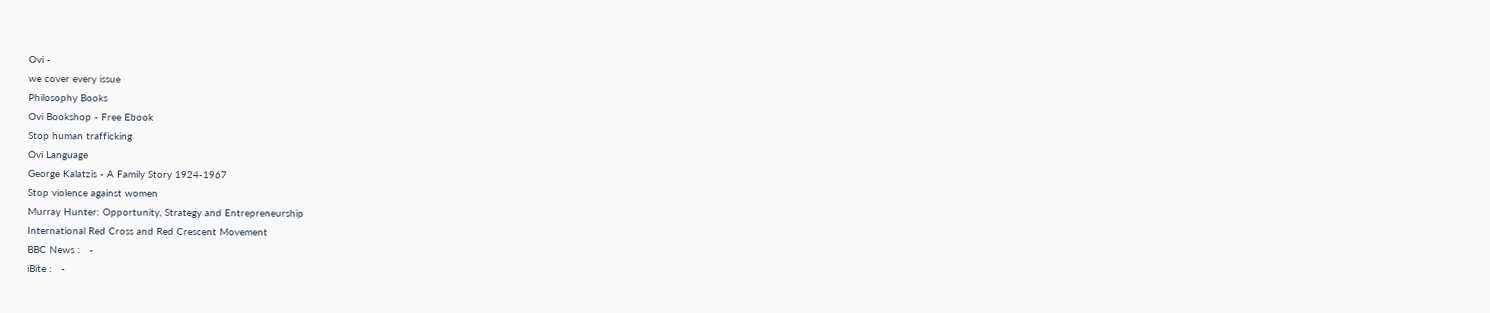Ovi -
we cover every issue
Philosophy Books
Ovi Bookshop - Free Ebook
Stop human trafficking
Ovi Language
George Kalatzis - A Family Story 1924-1967
Stop violence against women
Murray Hunter: Opportunity, Strategy and Entrepreneurship
International Red Cross and Red Crescent Movement
BBC News :   -
iBite :   -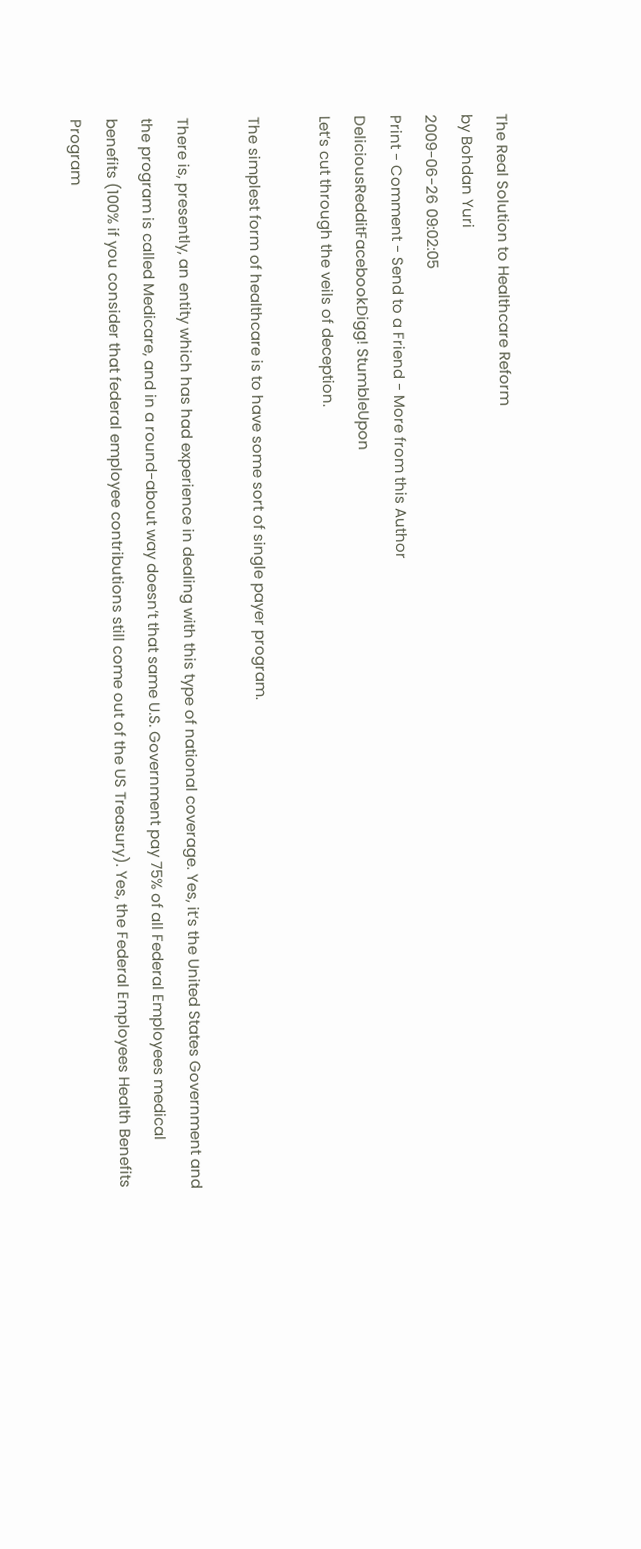The Real Solution to Healthcare Reform
by Bohdan Yuri
2009-06-26 09:02:05
Print - Comment - Send to a Friend - More from this Author
DeliciousRedditFacebookDigg! StumbleUpon
Let’s cut through the veils of deception.

The simplest form of healthcare is to have some sort of single payer program.

There is, presently, an entity which has had experience in dealing with this type of national coverage. Yes, it’s the United States Government and the program is called Medicare, and in a round-about way doesn’t that same U.S. Government pay 75% of all Federal Employees medical benefits (100% if you consider that federal employee contributions still come out of the US Treasury). Yes, the Federal Employees Health Benefits Program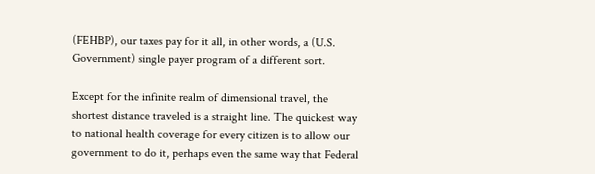(FEHBP), our taxes pay for it all, in other words, a (U.S. Government) single payer program of a different sort.

Except for the infinite realm of dimensional travel, the shortest distance traveled is a straight line. The quickest way to national health coverage for every citizen is to allow our government to do it, perhaps even the same way that Federal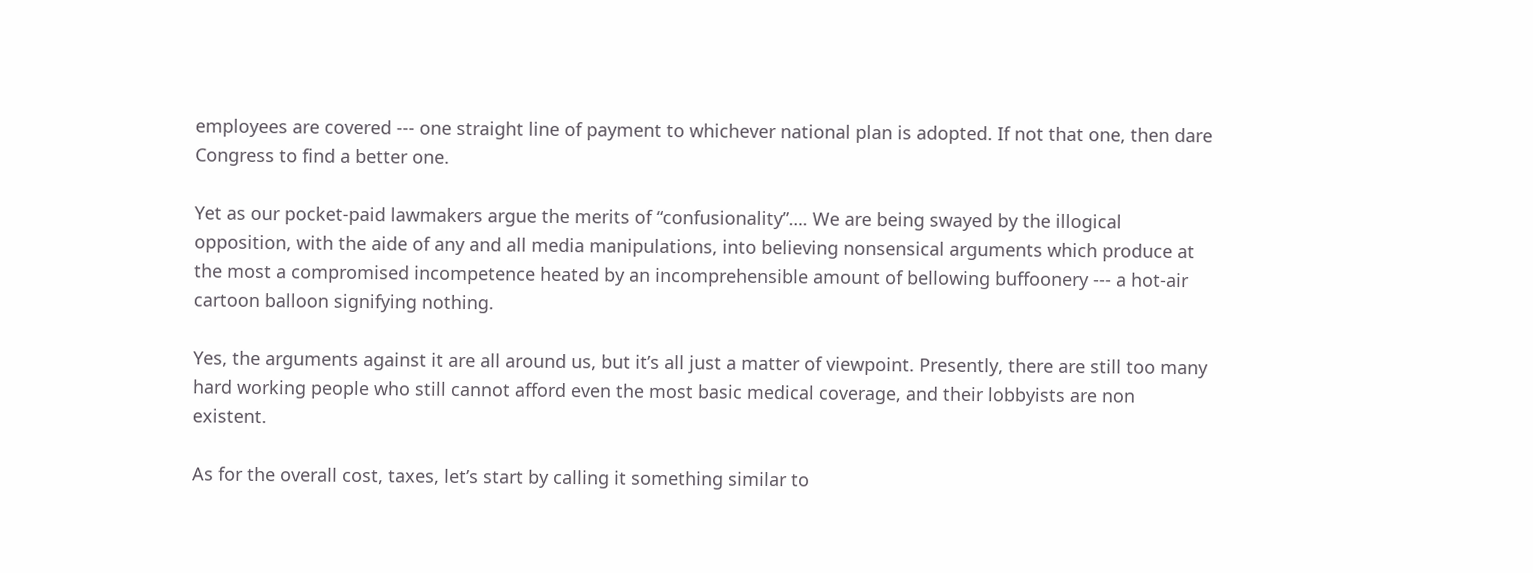employees are covered --- one straight line of payment to whichever national plan is adopted. If not that one, then dare Congress to find a better one.

Yet as our pocket-paid lawmakers argue the merits of “confusionality”…. We are being swayed by the illogical opposition, with the aide of any and all media manipulations, into believing nonsensical arguments which produce at the most a compromised incompetence heated by an incomprehensible amount of bellowing buffoonery --- a hot-air cartoon balloon signifying nothing.

Yes, the arguments against it are all around us, but it’s all just a matter of viewpoint. Presently, there are still too many hard working people who still cannot afford even the most basic medical coverage, and their lobbyists are non existent.

As for the overall cost, taxes, let’s start by calling it something similar to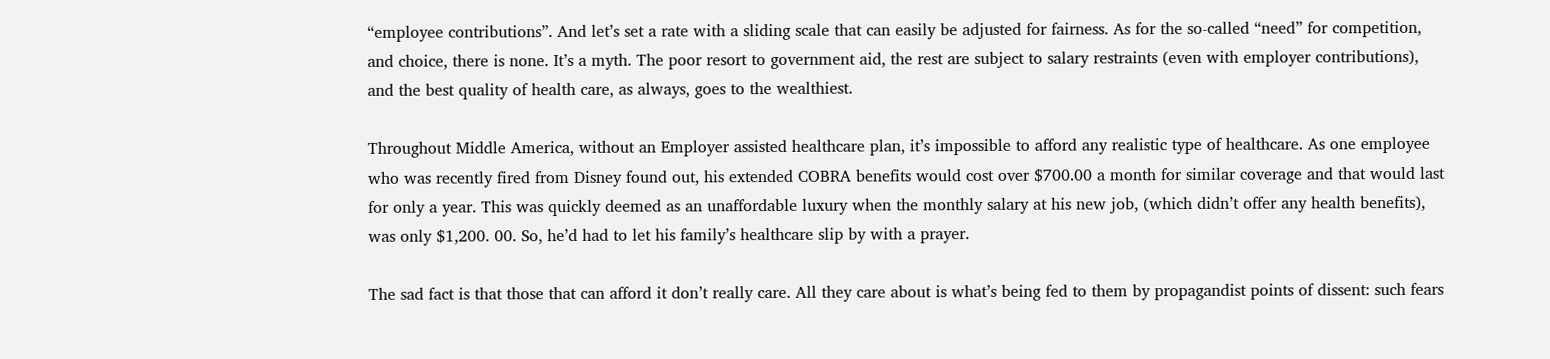“employee contributions”. And let’s set a rate with a sliding scale that can easily be adjusted for fairness. As for the so-called “need” for competition, and choice, there is none. It’s a myth. The poor resort to government aid, the rest are subject to salary restraints (even with employer contributions), and the best quality of health care, as always, goes to the wealthiest.

Throughout Middle America, without an Employer assisted healthcare plan, it’s impossible to afford any realistic type of healthcare. As one employee who was recently fired from Disney found out, his extended COBRA benefits would cost over $700.00 a month for similar coverage and that would last for only a year. This was quickly deemed as an unaffordable luxury when the monthly salary at his new job, (which didn’t offer any health benefits), was only $1,200. 00. So, he’d had to let his family’s healthcare slip by with a prayer.

The sad fact is that those that can afford it don’t really care. All they care about is what’s being fed to them by propagandist points of dissent: such fears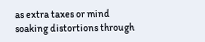as extra taxes or mind soaking distortions through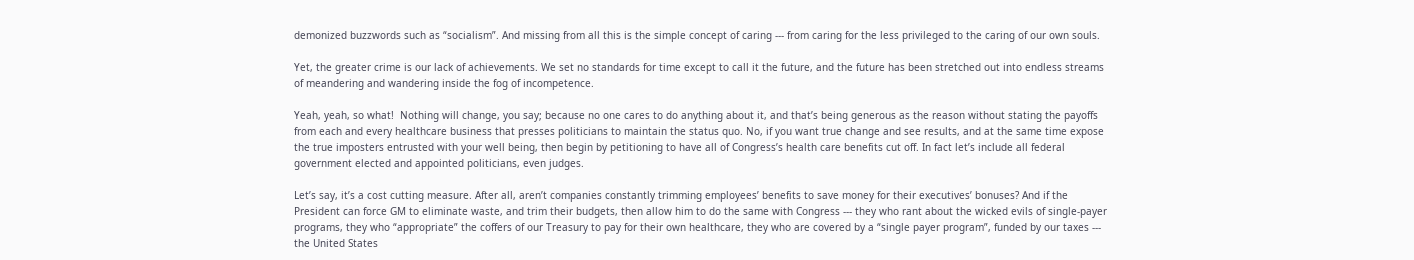demonized buzzwords such as “socialism”. And missing from all this is the simple concept of caring --- from caring for the less privileged to the caring of our own souls.

Yet, the greater crime is our lack of achievements. We set no standards for time except to call it the future, and the future has been stretched out into endless streams of meandering and wandering inside the fog of incompetence.

Yeah, yeah, so what!  Nothing will change, you say; because no one cares to do anything about it, and that’s being generous as the reason without stating the payoffs from each and every healthcare business that presses politicians to maintain the status quo. No, if you want true change and see results, and at the same time expose the true imposters entrusted with your well being, then begin by petitioning to have all of Congress’s health care benefits cut off. In fact let’s include all federal government elected and appointed politicians, even judges.

Let’s say, it’s a cost cutting measure. After all, aren’t companies constantly trimming employees’ benefits to save money for their executives’ bonuses? And if the President can force GM to eliminate waste, and trim their budgets, then allow him to do the same with Congress --- they who rant about the wicked evils of single-payer programs, they who “appropriate” the coffers of our Treasury to pay for their own healthcare, they who are covered by a “single payer program”, funded by our taxes --- the United States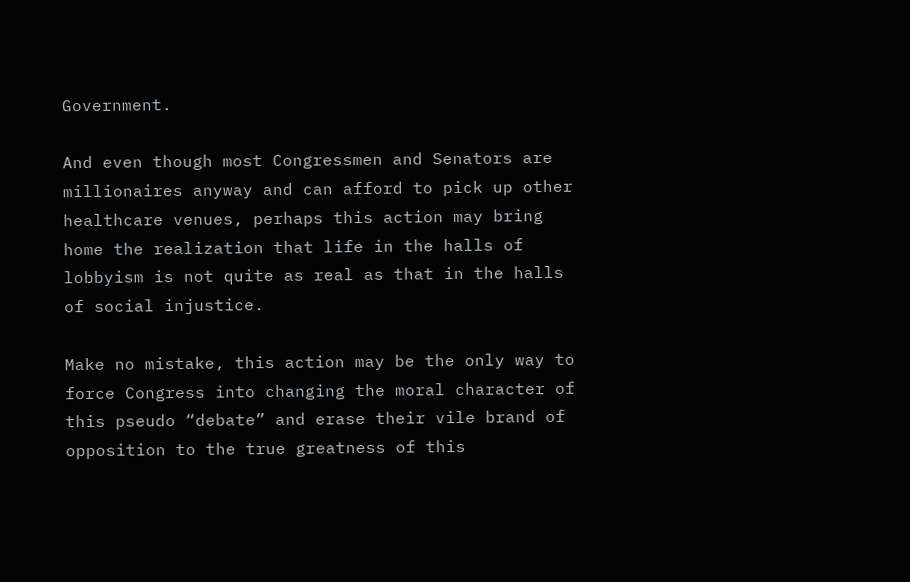Government.

And even though most Congressmen and Senators are millionaires anyway and can afford to pick up other healthcare venues, perhaps this action may bring home the realization that life in the halls of lobbyism is not quite as real as that in the halls of social injustice.

Make no mistake, this action may be the only way to force Congress into changing the moral character of this pseudo “debate” and erase their vile brand of opposition to the true greatness of this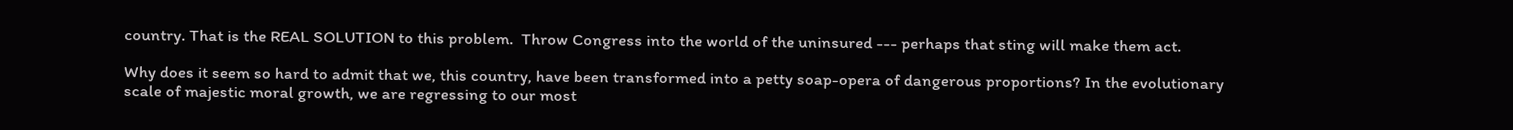country. That is the REAL SOLUTION to this problem.  Throw Congress into the world of the uninsured --- perhaps that sting will make them act.

Why does it seem so hard to admit that we, this country, have been transformed into a petty soap-opera of dangerous proportions? In the evolutionary scale of majestic moral growth, we are regressing to our most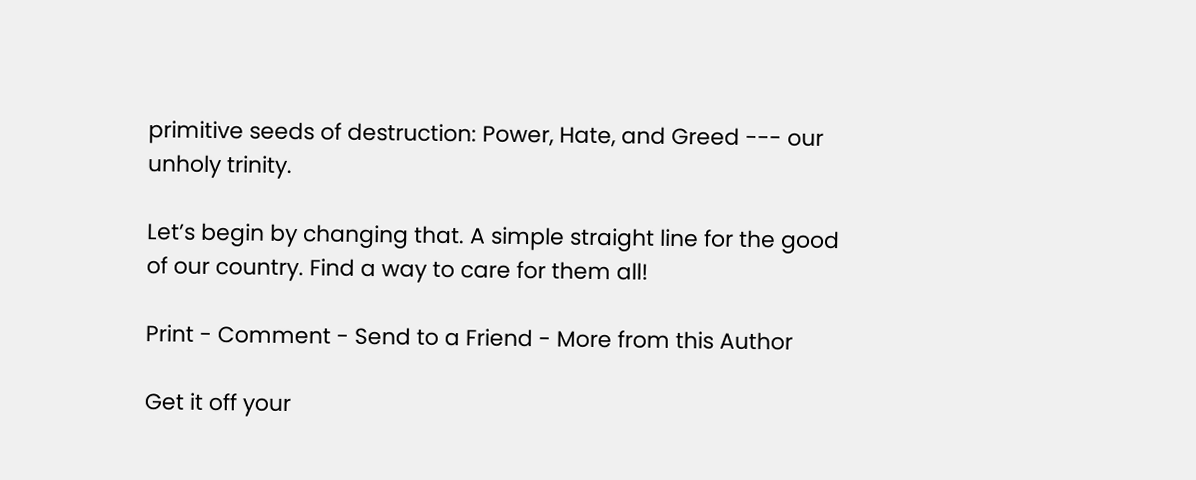primitive seeds of destruction: Power, Hate, and Greed --- our unholy trinity.

Let’s begin by changing that. A simple straight line for the good of our country. Find a way to care for them all!

Print - Comment - Send to a Friend - More from this Author

Get it off your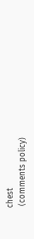chest
 (comments policy)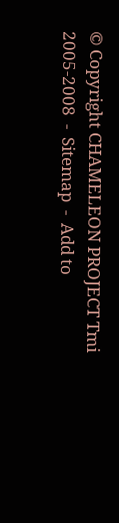© Copyright CHAMELEON PROJECT Tmi 2005-2008  -  Sitemap  -  Add to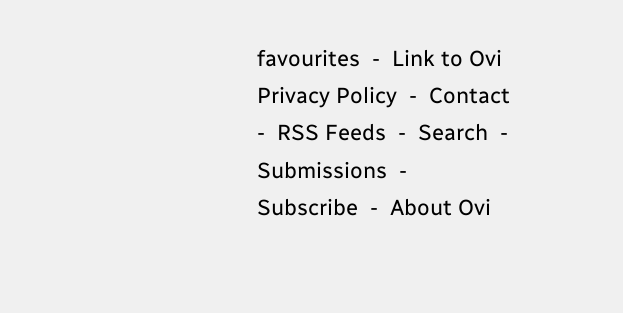favourites  -  Link to Ovi
Privacy Policy  -  Contact  -  RSS Feeds  -  Search  -  Submissions  -  Subscribe  -  About Ovi